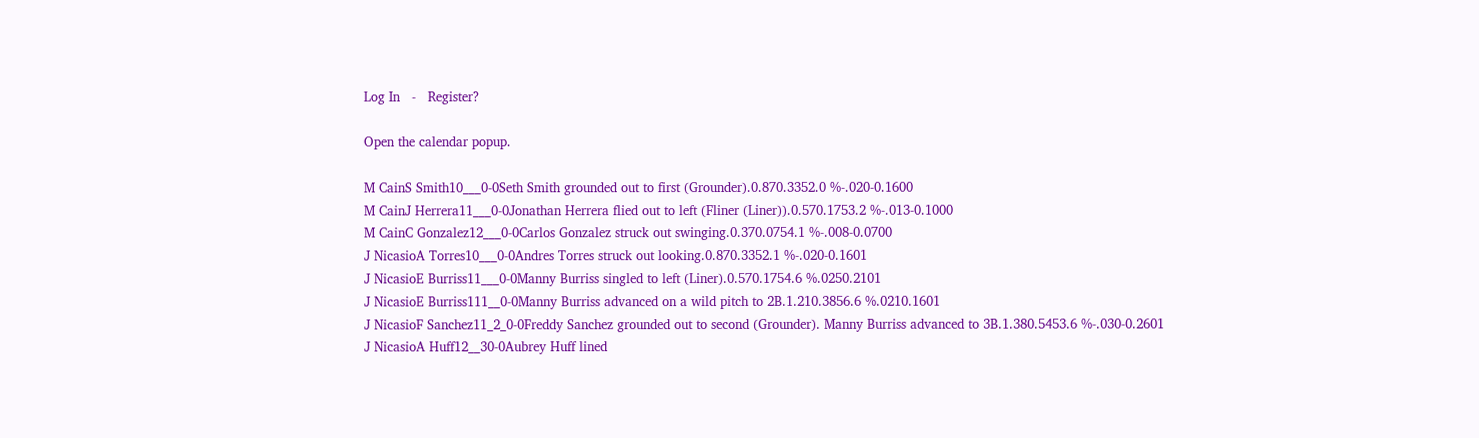Log In   -   Register?

Open the calendar popup.

M CainS Smith10___0-0Seth Smith grounded out to first (Grounder).0.870.3352.0 %-.020-0.1600
M CainJ Herrera11___0-0Jonathan Herrera flied out to left (Fliner (Liner)).0.570.1753.2 %-.013-0.1000
M CainC Gonzalez12___0-0Carlos Gonzalez struck out swinging.0.370.0754.1 %-.008-0.0700
J NicasioA Torres10___0-0Andres Torres struck out looking.0.870.3352.1 %-.020-0.1601
J NicasioE Burriss11___0-0Manny Burriss singled to left (Liner).0.570.1754.6 %.0250.2101
J NicasioE Burriss111__0-0Manny Burriss advanced on a wild pitch to 2B.1.210.3856.6 %.0210.1601
J NicasioF Sanchez11_2_0-0Freddy Sanchez grounded out to second (Grounder). Manny Burriss advanced to 3B.1.380.5453.6 %-.030-0.2601
J NicasioA Huff12__30-0Aubrey Huff lined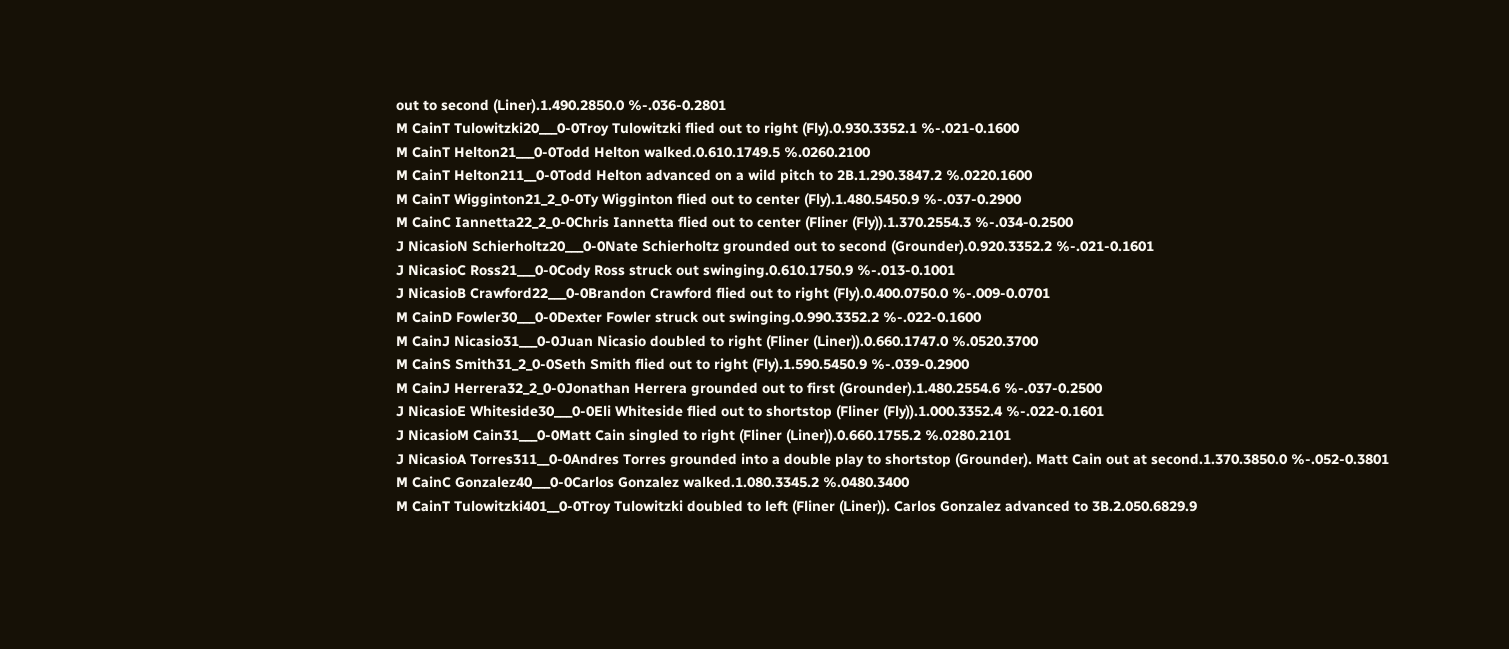out to second (Liner).1.490.2850.0 %-.036-0.2801
M CainT Tulowitzki20___0-0Troy Tulowitzki flied out to right (Fly).0.930.3352.1 %-.021-0.1600
M CainT Helton21___0-0Todd Helton walked.0.610.1749.5 %.0260.2100
M CainT Helton211__0-0Todd Helton advanced on a wild pitch to 2B.1.290.3847.2 %.0220.1600
M CainT Wigginton21_2_0-0Ty Wigginton flied out to center (Fly).1.480.5450.9 %-.037-0.2900
M CainC Iannetta22_2_0-0Chris Iannetta flied out to center (Fliner (Fly)).1.370.2554.3 %-.034-0.2500
J NicasioN Schierholtz20___0-0Nate Schierholtz grounded out to second (Grounder).0.920.3352.2 %-.021-0.1601
J NicasioC Ross21___0-0Cody Ross struck out swinging.0.610.1750.9 %-.013-0.1001
J NicasioB Crawford22___0-0Brandon Crawford flied out to right (Fly).0.400.0750.0 %-.009-0.0701
M CainD Fowler30___0-0Dexter Fowler struck out swinging.0.990.3352.2 %-.022-0.1600
M CainJ Nicasio31___0-0Juan Nicasio doubled to right (Fliner (Liner)).0.660.1747.0 %.0520.3700
M CainS Smith31_2_0-0Seth Smith flied out to right (Fly).1.590.5450.9 %-.039-0.2900
M CainJ Herrera32_2_0-0Jonathan Herrera grounded out to first (Grounder).1.480.2554.6 %-.037-0.2500
J NicasioE Whiteside30___0-0Eli Whiteside flied out to shortstop (Fliner (Fly)).1.000.3352.4 %-.022-0.1601
J NicasioM Cain31___0-0Matt Cain singled to right (Fliner (Liner)).0.660.1755.2 %.0280.2101
J NicasioA Torres311__0-0Andres Torres grounded into a double play to shortstop (Grounder). Matt Cain out at second.1.370.3850.0 %-.052-0.3801
M CainC Gonzalez40___0-0Carlos Gonzalez walked.1.080.3345.2 %.0480.3400
M CainT Tulowitzki401__0-0Troy Tulowitzki doubled to left (Fliner (Liner)). Carlos Gonzalez advanced to 3B.2.050.6829.9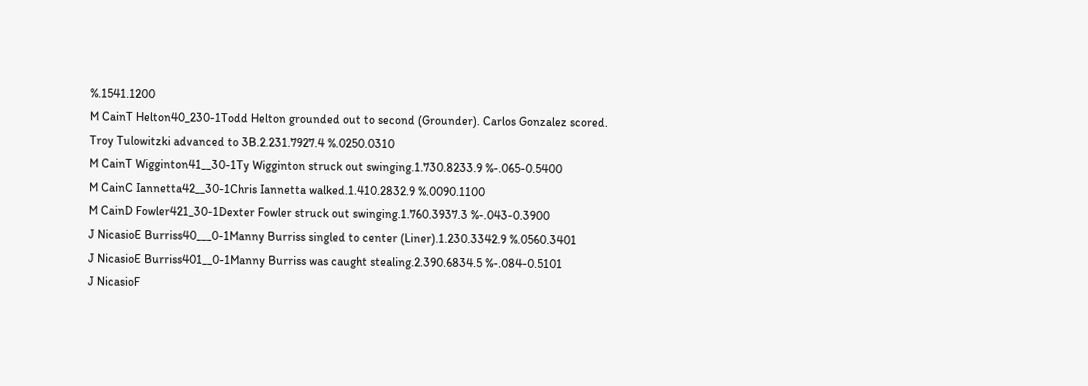%.1541.1200
M CainT Helton40_230-1Todd Helton grounded out to second (Grounder). Carlos Gonzalez scored. Troy Tulowitzki advanced to 3B.2.231.7927.4 %.0250.0310
M CainT Wigginton41__30-1Ty Wigginton struck out swinging.1.730.8233.9 %-.065-0.5400
M CainC Iannetta42__30-1Chris Iannetta walked.1.410.2832.9 %.0090.1100
M CainD Fowler421_30-1Dexter Fowler struck out swinging.1.760.3937.3 %-.043-0.3900
J NicasioE Burriss40___0-1Manny Burriss singled to center (Liner).1.230.3342.9 %.0560.3401
J NicasioE Burriss401__0-1Manny Burriss was caught stealing.2.390.6834.5 %-.084-0.5101
J NicasioF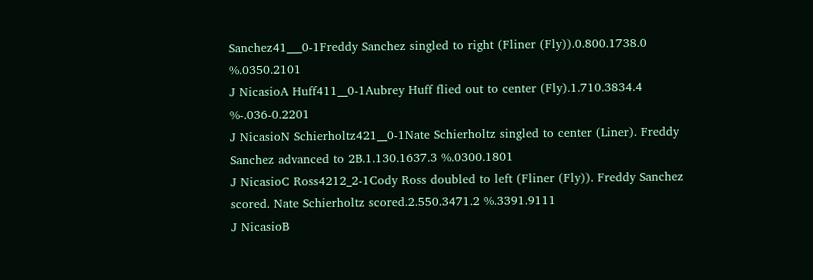Sanchez41___0-1Freddy Sanchez singled to right (Fliner (Fly)).0.800.1738.0 %.0350.2101
J NicasioA Huff411__0-1Aubrey Huff flied out to center (Fly).1.710.3834.4 %-.036-0.2201
J NicasioN Schierholtz421__0-1Nate Schierholtz singled to center (Liner). Freddy Sanchez advanced to 2B.1.130.1637.3 %.0300.1801
J NicasioC Ross4212_2-1Cody Ross doubled to left (Fliner (Fly)). Freddy Sanchez scored. Nate Schierholtz scored.2.550.3471.2 %.3391.9111
J NicasioB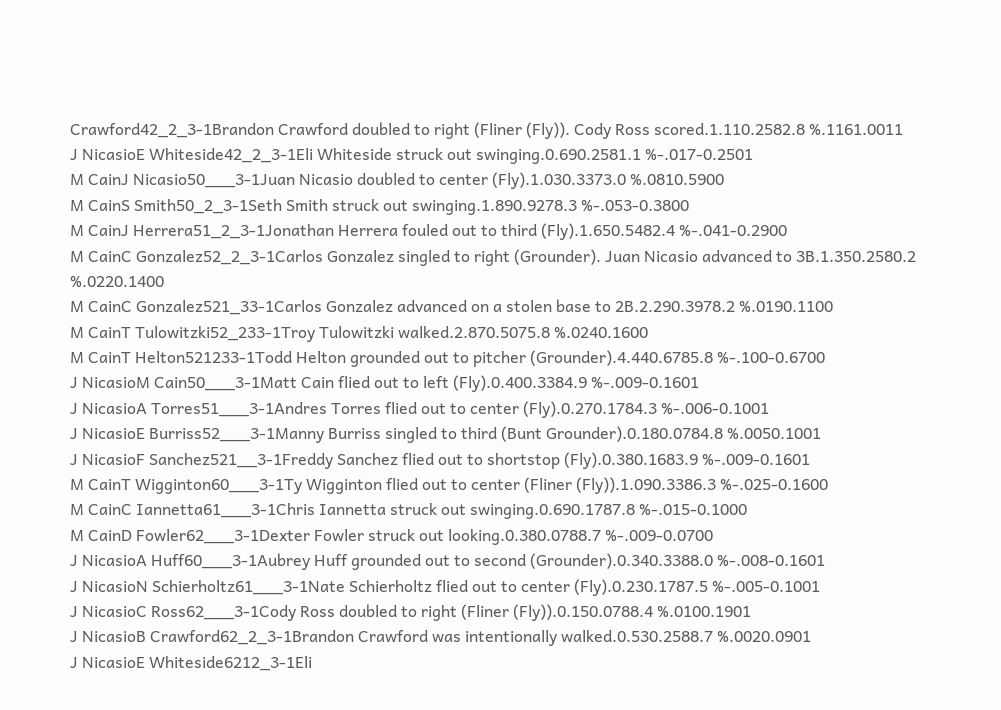Crawford42_2_3-1Brandon Crawford doubled to right (Fliner (Fly)). Cody Ross scored.1.110.2582.8 %.1161.0011
J NicasioE Whiteside42_2_3-1Eli Whiteside struck out swinging.0.690.2581.1 %-.017-0.2501
M CainJ Nicasio50___3-1Juan Nicasio doubled to center (Fly).1.030.3373.0 %.0810.5900
M CainS Smith50_2_3-1Seth Smith struck out swinging.1.890.9278.3 %-.053-0.3800
M CainJ Herrera51_2_3-1Jonathan Herrera fouled out to third (Fly).1.650.5482.4 %-.041-0.2900
M CainC Gonzalez52_2_3-1Carlos Gonzalez singled to right (Grounder). Juan Nicasio advanced to 3B.1.350.2580.2 %.0220.1400
M CainC Gonzalez521_33-1Carlos Gonzalez advanced on a stolen base to 2B.2.290.3978.2 %.0190.1100
M CainT Tulowitzki52_233-1Troy Tulowitzki walked.2.870.5075.8 %.0240.1600
M CainT Helton521233-1Todd Helton grounded out to pitcher (Grounder).4.440.6785.8 %-.100-0.6700
J NicasioM Cain50___3-1Matt Cain flied out to left (Fly).0.400.3384.9 %-.009-0.1601
J NicasioA Torres51___3-1Andres Torres flied out to center (Fly).0.270.1784.3 %-.006-0.1001
J NicasioE Burriss52___3-1Manny Burriss singled to third (Bunt Grounder).0.180.0784.8 %.0050.1001
J NicasioF Sanchez521__3-1Freddy Sanchez flied out to shortstop (Fly).0.380.1683.9 %-.009-0.1601
M CainT Wigginton60___3-1Ty Wigginton flied out to center (Fliner (Fly)).1.090.3386.3 %-.025-0.1600
M CainC Iannetta61___3-1Chris Iannetta struck out swinging.0.690.1787.8 %-.015-0.1000
M CainD Fowler62___3-1Dexter Fowler struck out looking.0.380.0788.7 %-.009-0.0700
J NicasioA Huff60___3-1Aubrey Huff grounded out to second (Grounder).0.340.3388.0 %-.008-0.1601
J NicasioN Schierholtz61___3-1Nate Schierholtz flied out to center (Fly).0.230.1787.5 %-.005-0.1001
J NicasioC Ross62___3-1Cody Ross doubled to right (Fliner (Fly)).0.150.0788.4 %.0100.1901
J NicasioB Crawford62_2_3-1Brandon Crawford was intentionally walked.0.530.2588.7 %.0020.0901
J NicasioE Whiteside6212_3-1Eli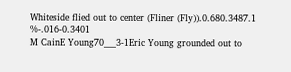Whiteside flied out to center (Fliner (Fly)).0.680.3487.1 %-.016-0.3401
M CainE Young70___3-1Eric Young grounded out to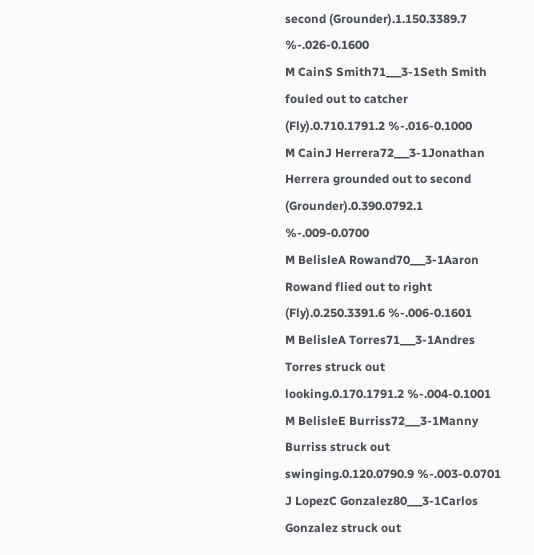second (Grounder).1.150.3389.7 %-.026-0.1600
M CainS Smith71___3-1Seth Smith fouled out to catcher (Fly).0.710.1791.2 %-.016-0.1000
M CainJ Herrera72___3-1Jonathan Herrera grounded out to second (Grounder).0.390.0792.1 %-.009-0.0700
M BelisleA Rowand70___3-1Aaron Rowand flied out to right (Fly).0.250.3391.6 %-.006-0.1601
M BelisleA Torres71___3-1Andres Torres struck out looking.0.170.1791.2 %-.004-0.1001
M BelisleE Burriss72___3-1Manny Burriss struck out swinging.0.120.0790.9 %-.003-0.0701
J LopezC Gonzalez80___3-1Carlos Gonzalez struck out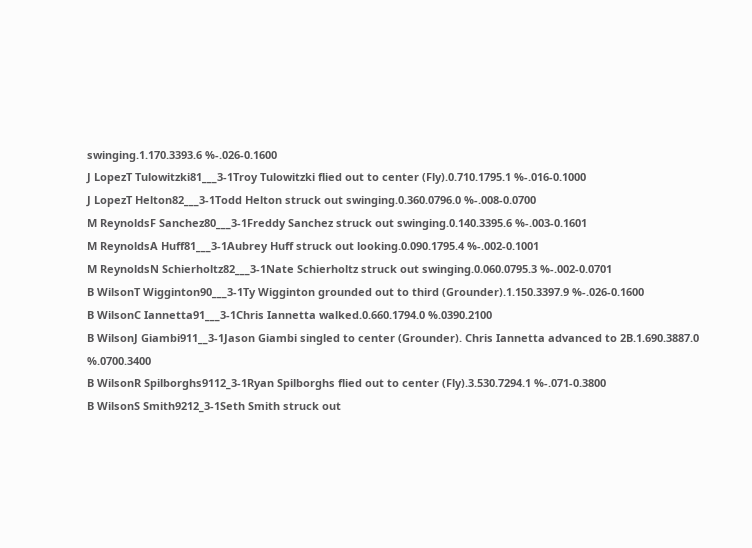swinging.1.170.3393.6 %-.026-0.1600
J LopezT Tulowitzki81___3-1Troy Tulowitzki flied out to center (Fly).0.710.1795.1 %-.016-0.1000
J LopezT Helton82___3-1Todd Helton struck out swinging.0.360.0796.0 %-.008-0.0700
M ReynoldsF Sanchez80___3-1Freddy Sanchez struck out swinging.0.140.3395.6 %-.003-0.1601
M ReynoldsA Huff81___3-1Aubrey Huff struck out looking.0.090.1795.4 %-.002-0.1001
M ReynoldsN Schierholtz82___3-1Nate Schierholtz struck out swinging.0.060.0795.3 %-.002-0.0701
B WilsonT Wigginton90___3-1Ty Wigginton grounded out to third (Grounder).1.150.3397.9 %-.026-0.1600
B WilsonC Iannetta91___3-1Chris Iannetta walked.0.660.1794.0 %.0390.2100
B WilsonJ Giambi911__3-1Jason Giambi singled to center (Grounder). Chris Iannetta advanced to 2B.1.690.3887.0 %.0700.3400
B WilsonR Spilborghs9112_3-1Ryan Spilborghs flied out to center (Fly).3.530.7294.1 %-.071-0.3800
B WilsonS Smith9212_3-1Seth Smith struck out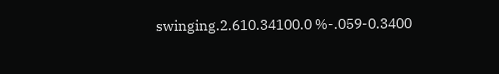swinging.2.610.34100.0 %-.059-0.3400